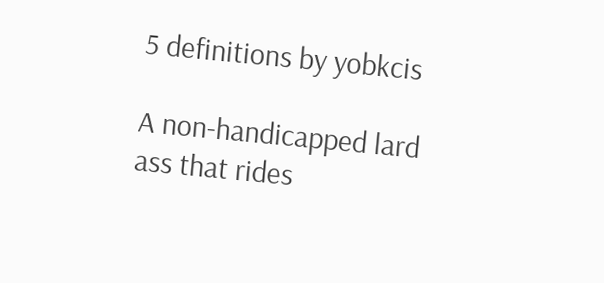5 definitions by yobkcis

A non-handicapped lard ass that rides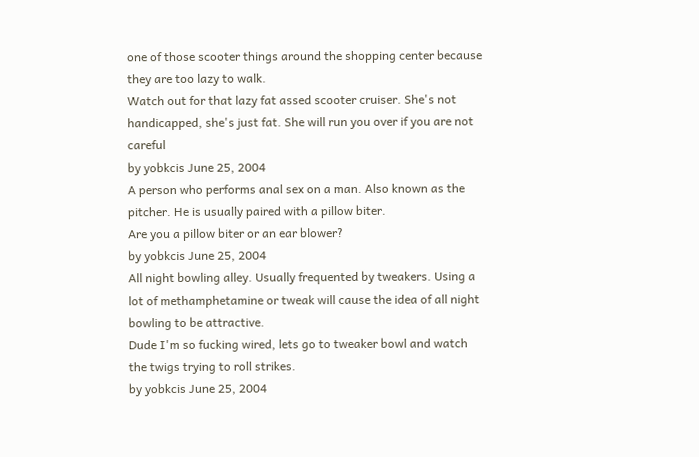one of those scooter things around the shopping center because they are too lazy to walk.
Watch out for that lazy fat assed scooter cruiser. She's not handicapped, she's just fat. She will run you over if you are not careful
by yobkcis June 25, 2004
A person who performs anal sex on a man. Also known as the pitcher. He is usually paired with a pillow biter.
Are you a pillow biter or an ear blower?
by yobkcis June 25, 2004
All night bowling alley. Usually frequented by tweakers. Using a lot of methamphetamine or tweak will cause the idea of all night bowling to be attractive.
Dude I'm so fucking wired, lets go to tweaker bowl and watch the twigs trying to roll strikes.
by yobkcis June 25, 2004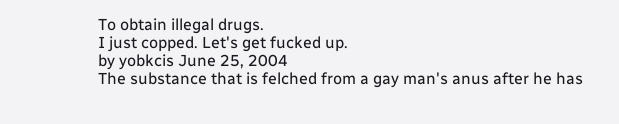To obtain illegal drugs.
I just copped. Let's get fucked up.
by yobkcis June 25, 2004
The substance that is felched from a gay man's anus after he has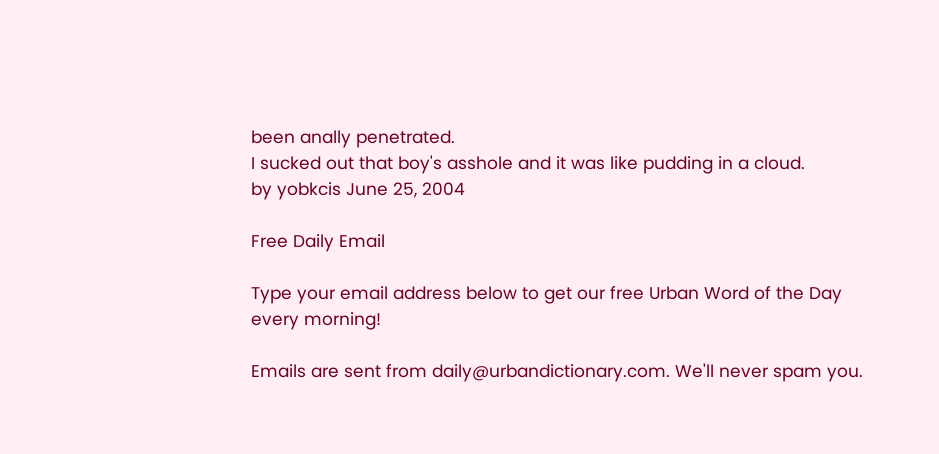been anally penetrated.
I sucked out that boy's asshole and it was like pudding in a cloud.
by yobkcis June 25, 2004

Free Daily Email

Type your email address below to get our free Urban Word of the Day every morning!

Emails are sent from daily@urbandictionary.com. We'll never spam you.